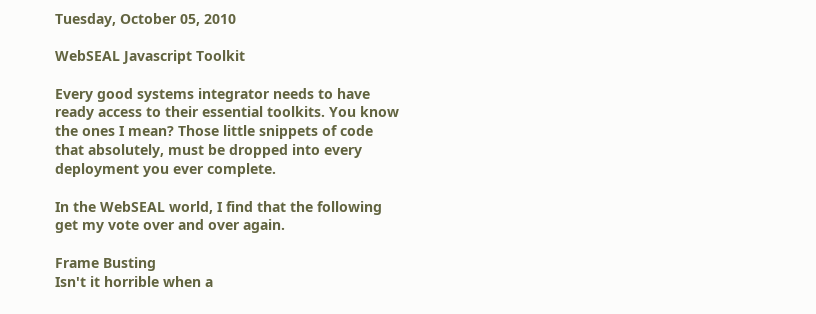Tuesday, October 05, 2010

WebSEAL Javascript Toolkit

Every good systems integrator needs to have ready access to their essential toolkits. You know the ones I mean? Those little snippets of code that absolutely, must be dropped into every deployment you ever complete.

In the WebSEAL world, I find that the following get my vote over and over again.

Frame Busting
Isn't it horrible when a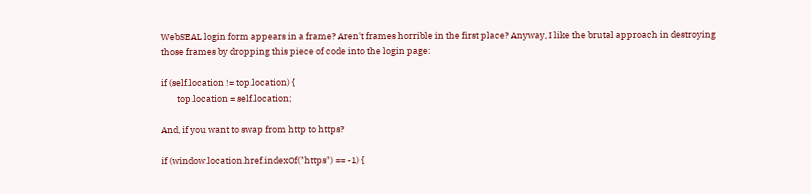WebSEAL login form appears in a frame? Aren't frames horrible in the first place? Anyway, I like the brutal approach in destroying those frames by dropping this piece of code into the login page:

if (self.location != top.location) {
        top.location = self.location;

And, if you want to swap from http to https?

if (window.location.href.indexOf("https") == -1) {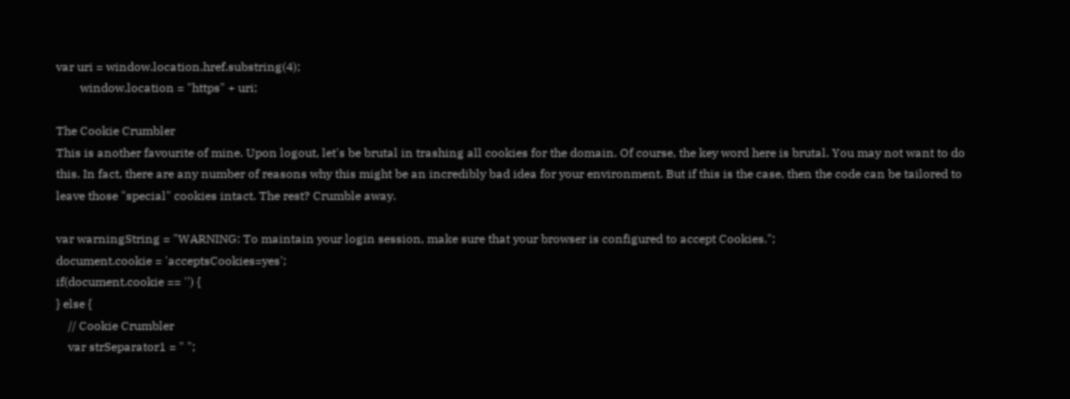var uri = window.location.href.substring(4);
        window.location = "https" + uri;

The Cookie Crumbler
This is another favourite of mine. Upon logout, let's be brutal in trashing all cookies for the domain. Of course, the key word here is brutal. You may not want to do this. In fact, there are any number of reasons why this might be an incredibly bad idea for your environment. But if this is the case, then the code can be tailored to leave those "special" cookies intact. The rest? Crumble away.

var warningString = "WARNING: To maintain your login session, make sure that your browser is configured to accept Cookies.";
document.cookie = 'acceptsCookies=yes';
if(document.cookie == '') {
} else {
    // Cookie Crumbler
    var strSeparator1 = " ";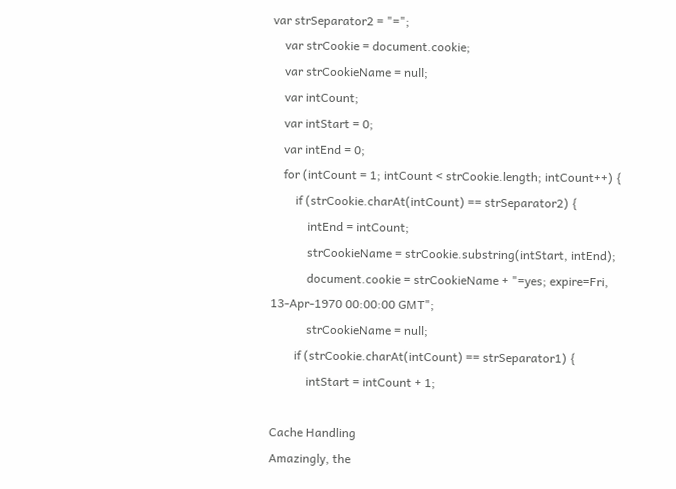var strSeparator2 = "=";
    var strCookie = document.cookie;
    var strCookieName = null;
    var intCount;
    var intStart = 0;
    var intEnd = 0;
    for (intCount = 1; intCount < strCookie.length; intCount++) {
        if (strCookie.charAt(intCount) == strSeparator2) {
            intEnd = intCount;
            strCookieName = strCookie.substring(intStart, intEnd);
            document.cookie = strCookieName + "=yes; expire=Fri, 13-Apr-1970 00:00:00 GMT";
            strCookieName = null;
        if (strCookie.charAt(intCount) == strSeparator1) {
            intStart = intCount + 1;

Cache Handling
Amazingly, the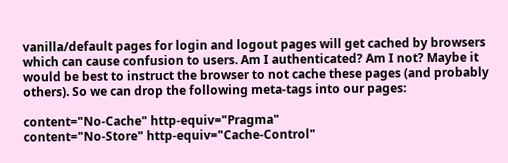vanilla/default pages for login and logout pages will get cached by browsers which can cause confusion to users. Am I authenticated? Am I not? Maybe it would be best to instruct the browser to not cache these pages (and probably others). So we can drop the following meta-tags into our pages:

content="No-Cache" http-equiv="Pragma"
content="No-Store" http-equiv="Cache-Control"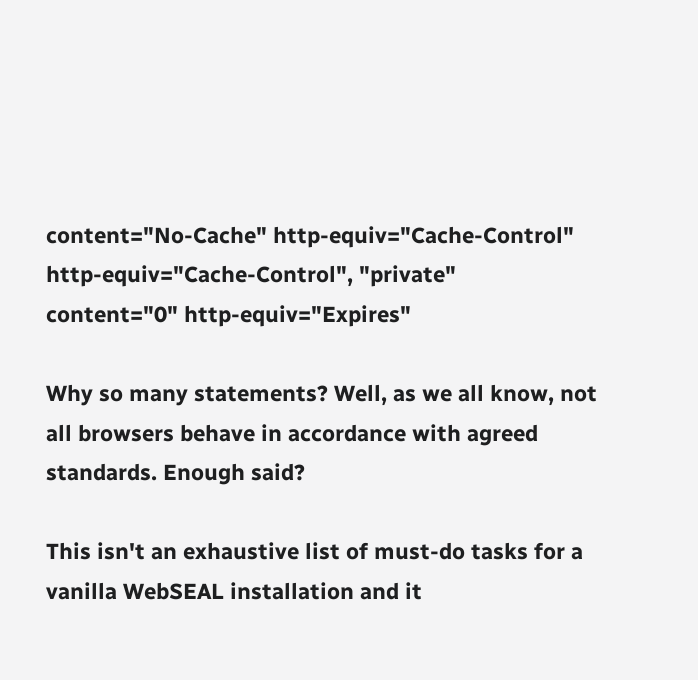content="No-Cache" http-equiv="Cache-Control"
http-equiv="Cache-Control", "private"
content="0" http-equiv="Expires"

Why so many statements? Well, as we all know, not all browsers behave in accordance with agreed standards. Enough said?

This isn't an exhaustive list of must-do tasks for a vanilla WebSEAL installation and it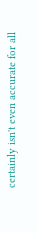certainly isn't even accurate for all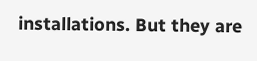installations. But they are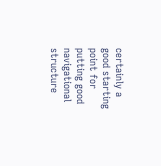certainly a good starting point for putting good navigational structure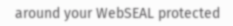around your WebSEAL protected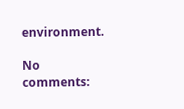environment.

No comments: